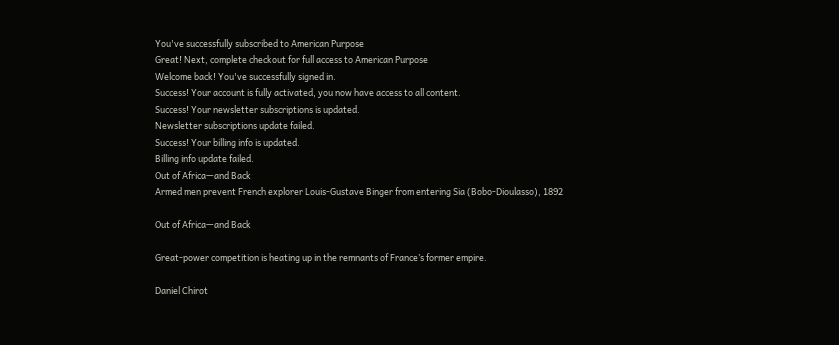You've successfully subscribed to American Purpose
Great! Next, complete checkout for full access to American Purpose
Welcome back! You've successfully signed in.
Success! Your account is fully activated, you now have access to all content.
Success! Your newsletter subscriptions is updated.
Newsletter subscriptions update failed.
Success! Your billing info is updated.
Billing info update failed.
Out of Africa—and Back
Armed men prevent French explorer Louis-Gustave Binger from entering Sia (Bobo-Dioulasso), 1892

Out of Africa—and Back

Great-power competition is heating up in the remnants of France’s former empire.

Daniel Chirot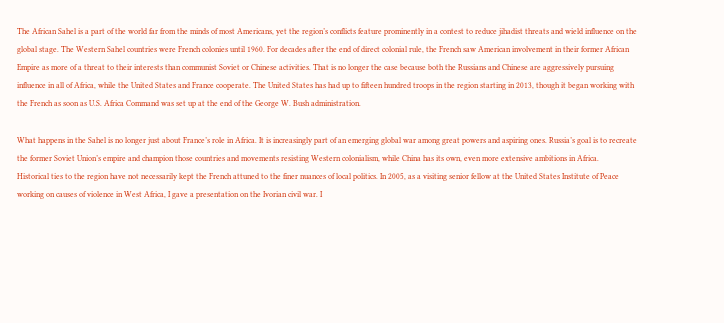The African Sahel is a part of the world far from the minds of most Americans, yet the region’s conflicts feature prominently in a contest to reduce jihadist threats and wield influence on the global stage. The Western Sahel countries were French colonies until 1960. For decades after the end of direct colonial rule, the French saw American involvement in their former African Empire as more of a threat to their interests than communist Soviet or Chinese activities. That is no longer the case because both the Russians and Chinese are aggressively pursuing influence in all of Africa, while the United States and France cooperate. The United States has had up to fifteen hundred troops in the region starting in 2013, though it began working with the French as soon as U.S. Africa Command was set up at the end of the George W. Bush administration.

What happens in the Sahel is no longer just about France’s role in Africa. It is increasingly part of an emerging global war among great powers and aspiring ones. Russia’s goal is to recreate the former Soviet Union’s empire and champion those countries and movements resisting Western colonialism, while China has its own, even more extensive ambitions in Africa.
Historical ties to the region have not necessarily kept the French attuned to the finer nuances of local politics. In 2005, as a visiting senior fellow at the United States Institute of Peace working on causes of violence in West Africa, I gave a presentation on the Ivorian civil war. I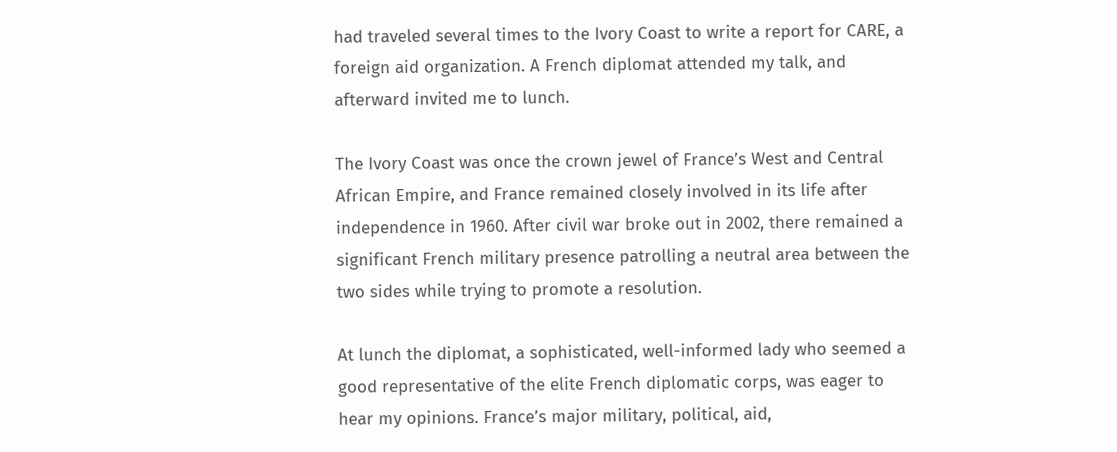had traveled several times to the Ivory Coast to write a report for CARE, a foreign aid organization. A French diplomat attended my talk, and afterward invited me to lunch.

The Ivory Coast was once the crown jewel of France’s West and Central African Empire, and France remained closely involved in its life after independence in 1960. After civil war broke out in 2002, there remained a significant French military presence patrolling a neutral area between the two sides while trying to promote a resolution.

At lunch the diplomat, a sophisticated, well-informed lady who seemed a good representative of the elite French diplomatic corps, was eager to hear my opinions. France’s major military, political, aid,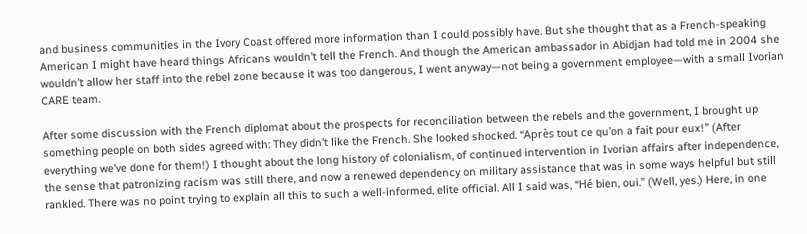and business communities in the Ivory Coast offered more information than I could possibly have. But she thought that as a French-speaking American I might have heard things Africans wouldn’t tell the French. And though the American ambassador in Abidjan had told me in 2004 she wouldn’t allow her staff into the rebel zone because it was too dangerous, I went anyway—not being a government employee—with a small Ivorian CARE team.

After some discussion with the French diplomat about the prospects for reconciliation between the rebels and the government, I brought up something people on both sides agreed with: They didn’t like the French. She looked shocked. “Après tout ce qu’on a fait pour eux!” (After everything we’ve done for them!) I thought about the long history of colonialism, of continued intervention in Ivorian affairs after independence, the sense that patronizing racism was still there, and now a renewed dependency on military assistance that was in some ways helpful but still rankled. There was no point trying to explain all this to such a well-informed, elite official. All I said was, “Hé bien, oui.” (Well, yes.) Here, in one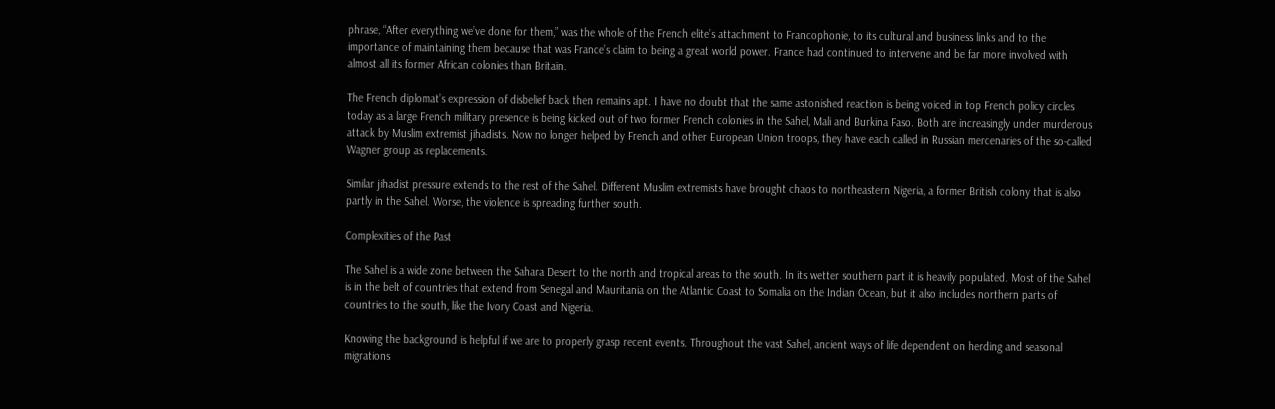phrase, “After everything we’ve done for them,” was the whole of the French elite’s attachment to Francophonie, to its cultural and business links and to the importance of maintaining them because that was France’s claim to being a great world power. France had continued to intervene and be far more involved with almost all its former African colonies than Britain.

The French diplomat’s expression of disbelief back then remains apt. I have no doubt that the same astonished reaction is being voiced in top French policy circles today as a large French military presence is being kicked out of two former French colonies in the Sahel, Mali and Burkina Faso. Both are increasingly under murderous attack by Muslim extremist jihadists. Now no longer helped by French and other European Union troops, they have each called in Russian mercenaries of the so-called Wagner group as replacements.

Similar jihadist pressure extends to the rest of the Sahel. Different Muslim extremists have brought chaos to northeastern Nigeria, a former British colony that is also partly in the Sahel. Worse, the violence is spreading further south.

Complexities of the Past

The Sahel is a wide zone between the Sahara Desert to the north and tropical areas to the south. In its wetter southern part it is heavily populated. Most of the Sahel is in the belt of countries that extend from Senegal and Mauritania on the Atlantic Coast to Somalia on the Indian Ocean, but it also includes northern parts of countries to the south, like the Ivory Coast and Nigeria.

Knowing the background is helpful if we are to properly grasp recent events. Throughout the vast Sahel, ancient ways of life dependent on herding and seasonal migrations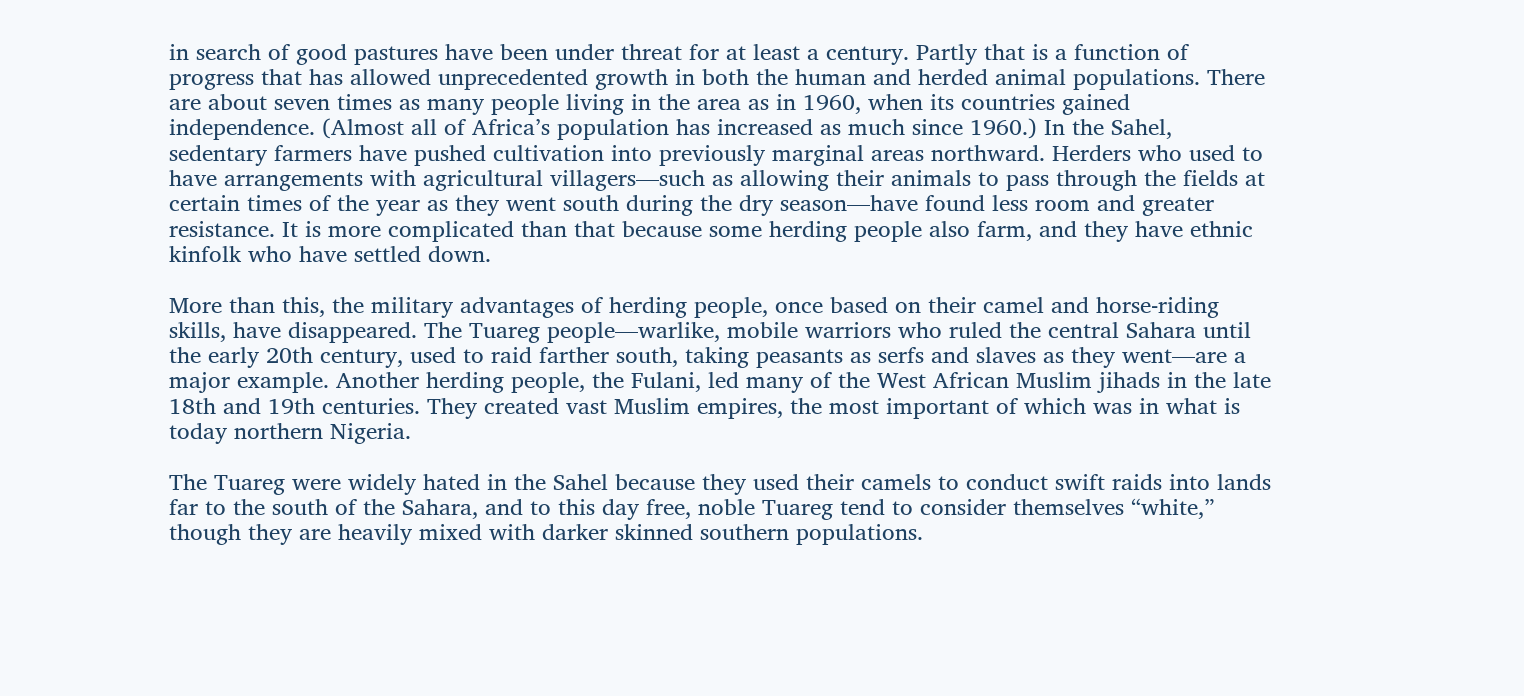in search of good pastures have been under threat for at least a century. Partly that is a function of progress that has allowed unprecedented growth in both the human and herded animal populations. There are about seven times as many people living in the area as in 1960, when its countries gained independence. (Almost all of Africa’s population has increased as much since 1960.) In the Sahel, sedentary farmers have pushed cultivation into previously marginal areas northward. Herders who used to have arrangements with agricultural villagers—such as allowing their animals to pass through the fields at certain times of the year as they went south during the dry season—have found less room and greater resistance. It is more complicated than that because some herding people also farm, and they have ethnic kinfolk who have settled down.

More than this, the military advantages of herding people, once based on their camel and horse-riding skills, have disappeared. The Tuareg people—warlike, mobile warriors who ruled the central Sahara until the early 20th century, used to raid farther south, taking peasants as serfs and slaves as they went—are a major example. Another herding people, the Fulani, led many of the West African Muslim jihads in the late 18th and 19th centuries. They created vast Muslim empires, the most important of which was in what is today northern Nigeria.

The Tuareg were widely hated in the Sahel because they used their camels to conduct swift raids into lands far to the south of the Sahara, and to this day free, noble Tuareg tend to consider themselves “white,” though they are heavily mixed with darker skinned southern populations.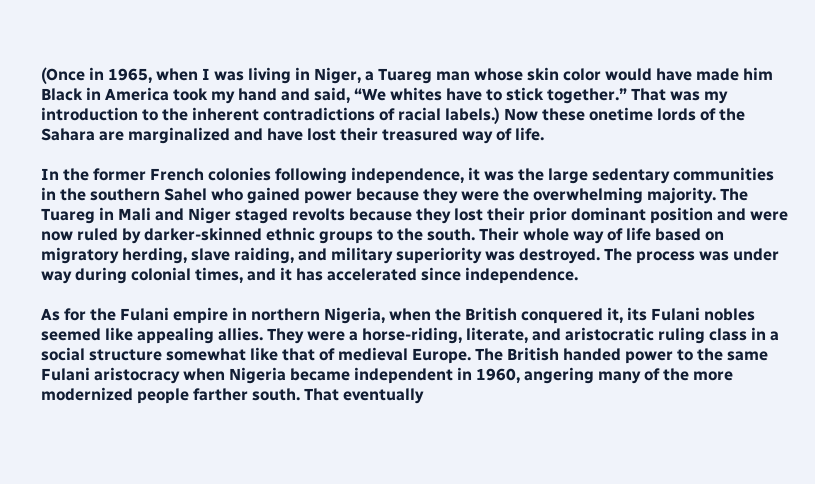(Once in 1965, when I was living in Niger, a Tuareg man whose skin color would have made him Black in America took my hand and said, “We whites have to stick together.” That was my introduction to the inherent contradictions of racial labels.) Now these onetime lords of the Sahara are marginalized and have lost their treasured way of life.

In the former French colonies following independence, it was the large sedentary communities in the southern Sahel who gained power because they were the overwhelming majority. The Tuareg in Mali and Niger staged revolts because they lost their prior dominant position and were now ruled by darker-skinned ethnic groups to the south. Their whole way of life based on migratory herding, slave raiding, and military superiority was destroyed. The process was under way during colonial times, and it has accelerated since independence.

As for the Fulani empire in northern Nigeria, when the British conquered it, its Fulani nobles seemed like appealing allies. They were a horse-riding, literate, and aristocratic ruling class in a social structure somewhat like that of medieval Europe. The British handed power to the same Fulani aristocracy when Nigeria became independent in 1960, angering many of the more modernized people farther south. That eventually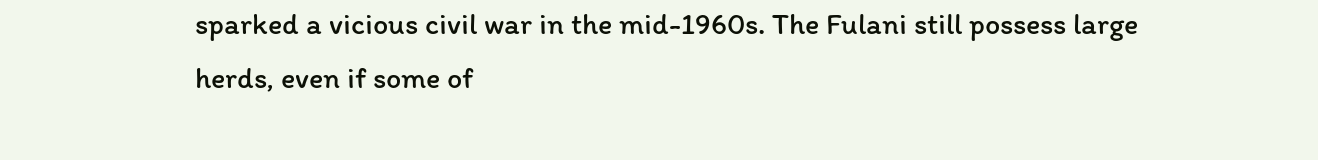sparked a vicious civil war in the mid-1960s. The Fulani still possess large herds, even if some of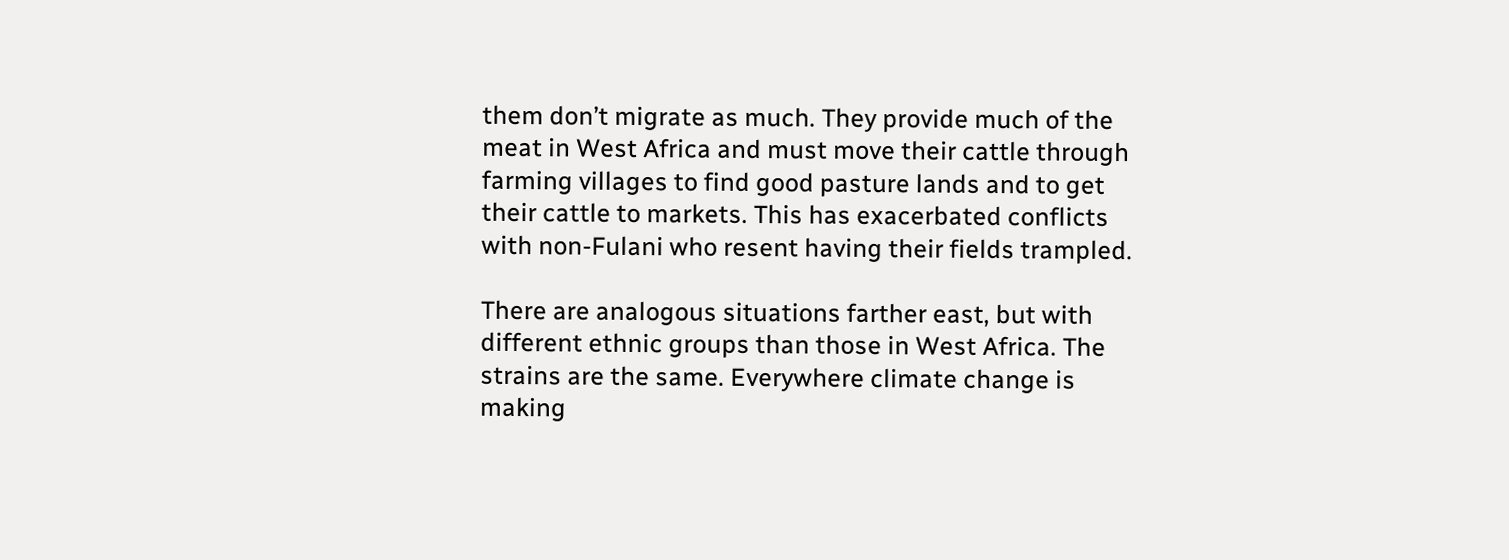them don’t migrate as much. They provide much of the meat in West Africa and must move their cattle through farming villages to find good pasture lands and to get their cattle to markets. This has exacerbated conflicts with non-Fulani who resent having their fields trampled.

There are analogous situations farther east, but with different ethnic groups than those in West Africa. The strains are the same. Everywhere climate change is making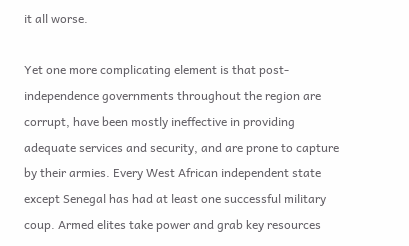it all worse.

Yet one more complicating element is that post-independence governments throughout the region are corrupt, have been mostly ineffective in providing adequate services and security, and are prone to capture by their armies. Every West African independent state except Senegal has had at least one successful military coup. Armed elites take power and grab key resources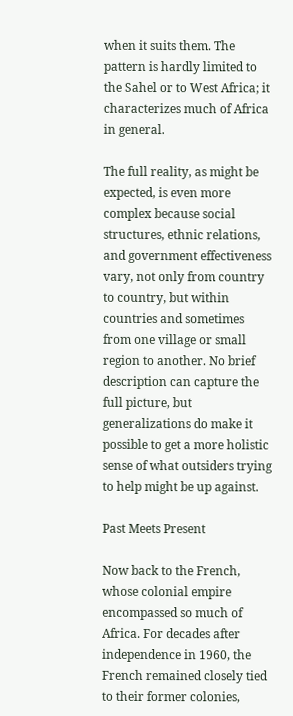when it suits them. The pattern is hardly limited to the Sahel or to West Africa; it characterizes much of Africa in general.

The full reality, as might be expected, is even more complex because social structures, ethnic relations, and government effectiveness vary, not only from country to country, but within countries and sometimes from one village or small region to another. No brief description can capture the full picture, but generalizations do make it possible to get a more holistic sense of what outsiders trying to help might be up against.

Past Meets Present

Now back to the French, whose colonial empire encompassed so much of Africa. For decades after independence in 1960, the French remained closely tied to their former colonies,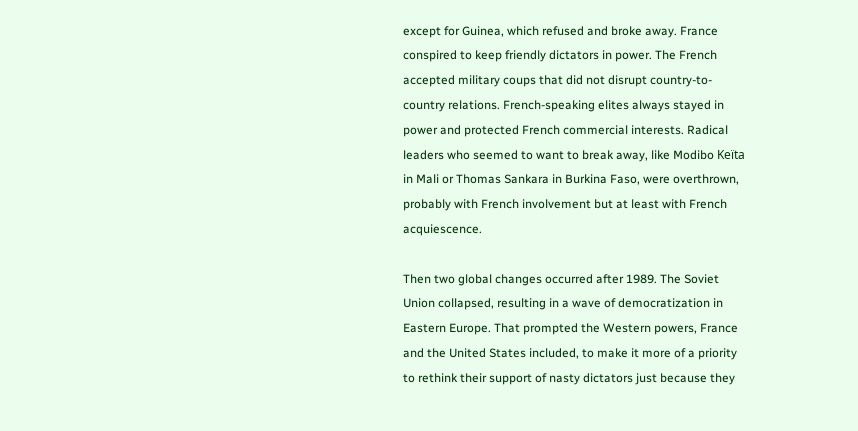except for Guinea, which refused and broke away. France conspired to keep friendly dictators in power. The French accepted military coups that did not disrupt country-to-country relations. French-speaking elites always stayed in power and protected French commercial interests. Radical leaders who seemed to want to break away, like Modibo Keïta in Mali or Thomas Sankara in Burkina Faso, were overthrown, probably with French involvement but at least with French acquiescence.

Then two global changes occurred after 1989. The Soviet Union collapsed, resulting in a wave of democratization in Eastern Europe. That prompted the Western powers, France and the United States included, to make it more of a priority to rethink their support of nasty dictators just because they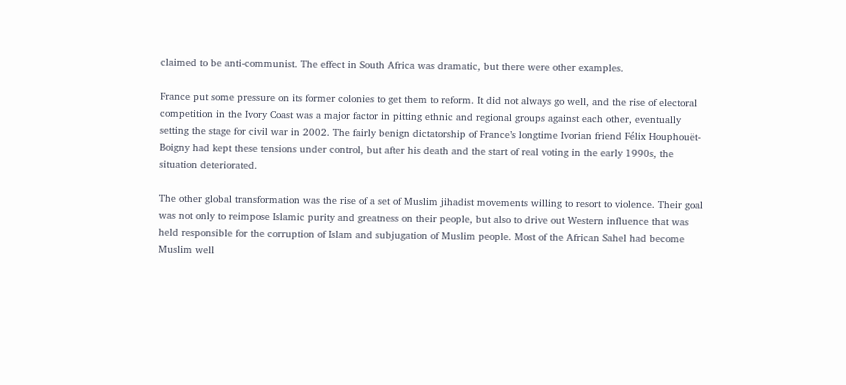claimed to be anti-communist. The effect in South Africa was dramatic, but there were other examples.

France put some pressure on its former colonies to get them to reform. It did not always go well, and the rise of electoral competition in the Ivory Coast was a major factor in pitting ethnic and regional groups against each other, eventually setting the stage for civil war in 2002. The fairly benign dictatorship of France’s longtime Ivorian friend Félix Houphouët-Boigny had kept these tensions under control, but after his death and the start of real voting in the early 1990s, the situation deteriorated.

The other global transformation was the rise of a set of Muslim jihadist movements willing to resort to violence. Their goal was not only to reimpose Islamic purity and greatness on their people, but also to drive out Western influence that was held responsible for the corruption of Islam and subjugation of Muslim people. Most of the African Sahel had become Muslim well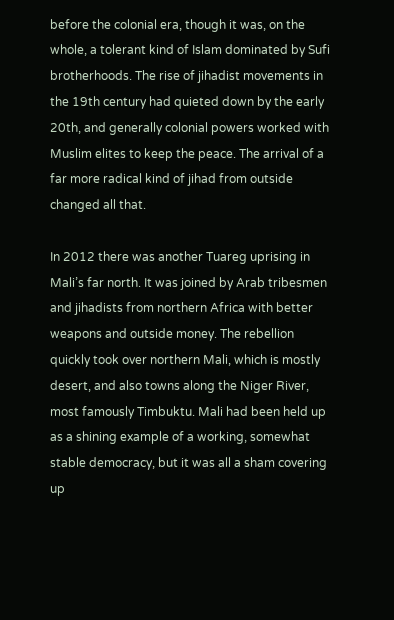before the colonial era, though it was, on the whole, a tolerant kind of Islam dominated by Sufi brotherhoods. The rise of jihadist movements in the 19th century had quieted down by the early 20th, and generally colonial powers worked with Muslim elites to keep the peace. The arrival of a far more radical kind of jihad from outside changed all that.

In 2012 there was another Tuareg uprising in Mali’s far north. It was joined by Arab tribesmen and jihadists from northern Africa with better weapons and outside money. The rebellion quickly took over northern Mali, which is mostly desert, and also towns along the Niger River, most famously Timbuktu. Mali had been held up as a shining example of a working, somewhat stable democracy, but it was all a sham covering up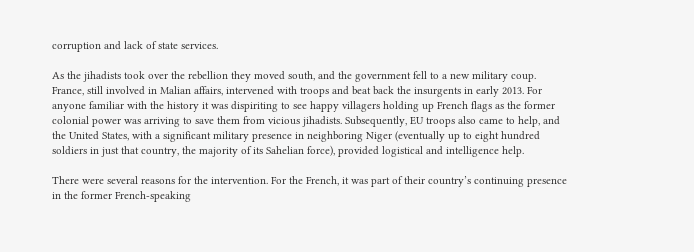corruption and lack of state services.

As the jihadists took over the rebellion they moved south, and the government fell to a new military coup. France, still involved in Malian affairs, intervened with troops and beat back the insurgents in early 2013. For anyone familiar with the history it was dispiriting to see happy villagers holding up French flags as the former colonial power was arriving to save them from vicious jihadists. Subsequently, EU troops also came to help, and the United States, with a significant military presence in neighboring Niger (eventually up to eight hundred soldiers in just that country, the majority of its Sahelian force), provided logistical and intelligence help.

There were several reasons for the intervention. For the French, it was part of their country’s continuing presence in the former French-speaking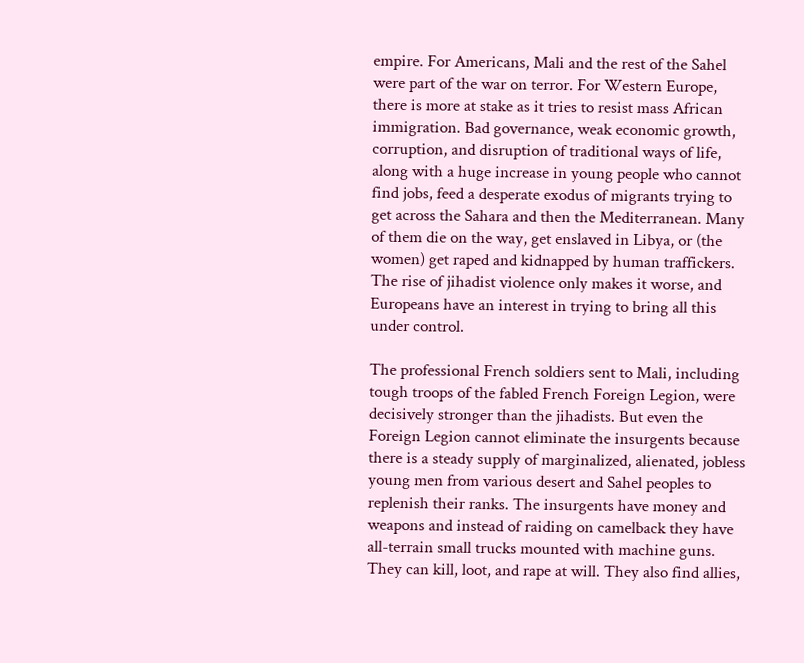empire. For Americans, Mali and the rest of the Sahel were part of the war on terror. For Western Europe, there is more at stake as it tries to resist mass African immigration. Bad governance, weak economic growth, corruption, and disruption of traditional ways of life, along with a huge increase in young people who cannot find jobs, feed a desperate exodus of migrants trying to get across the Sahara and then the Mediterranean. Many of them die on the way, get enslaved in Libya, or (the women) get raped and kidnapped by human traffickers. The rise of jihadist violence only makes it worse, and Europeans have an interest in trying to bring all this under control.

The professional French soldiers sent to Mali, including tough troops of the fabled French Foreign Legion, were decisively stronger than the jihadists. But even the Foreign Legion cannot eliminate the insurgents because there is a steady supply of marginalized, alienated, jobless young men from various desert and Sahel peoples to replenish their ranks. The insurgents have money and weapons and instead of raiding on camelback they have all-terrain small trucks mounted with machine guns. They can kill, loot, and rape at will. They also find allies,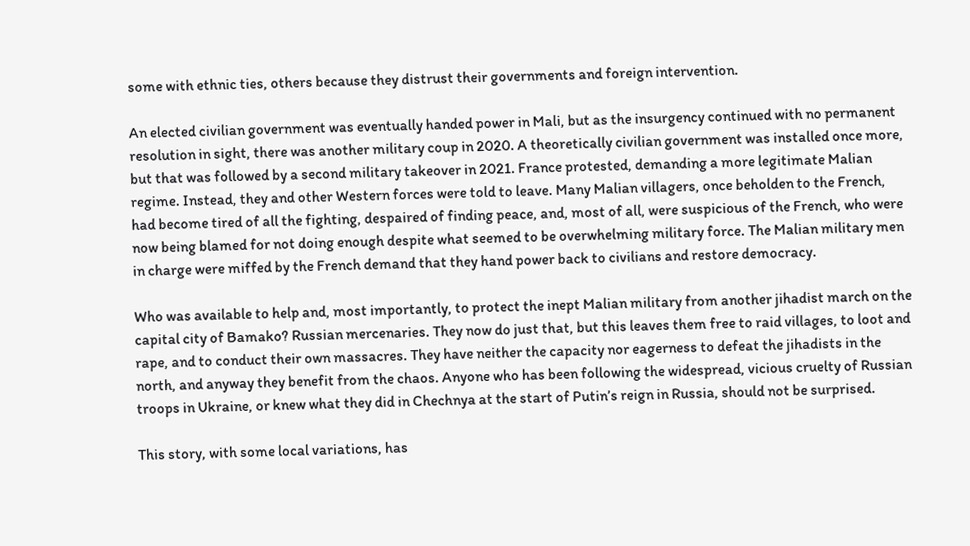some with ethnic ties, others because they distrust their governments and foreign intervention.

An elected civilian government was eventually handed power in Mali, but as the insurgency continued with no permanent resolution in sight, there was another military coup in 2020. A theoretically civilian government was installed once more, but that was followed by a second military takeover in 2021. France protested, demanding a more legitimate Malian regime. Instead, they and other Western forces were told to leave. Many Malian villagers, once beholden to the French, had become tired of all the fighting, despaired of finding peace, and, most of all, were suspicious of the French, who were now being blamed for not doing enough despite what seemed to be overwhelming military force. The Malian military men in charge were miffed by the French demand that they hand power back to civilians and restore democracy.

Who was available to help and, most importantly, to protect the inept Malian military from another jihadist march on the capital city of Bamako? Russian mercenaries. They now do just that, but this leaves them free to raid villages, to loot and rape, and to conduct their own massacres. They have neither the capacity nor eagerness to defeat the jihadists in the north, and anyway they benefit from the chaos. Anyone who has been following the widespread, vicious cruelty of Russian troops in Ukraine, or knew what they did in Chechnya at the start of Putin’s reign in Russia, should not be surprised.

This story, with some local variations, has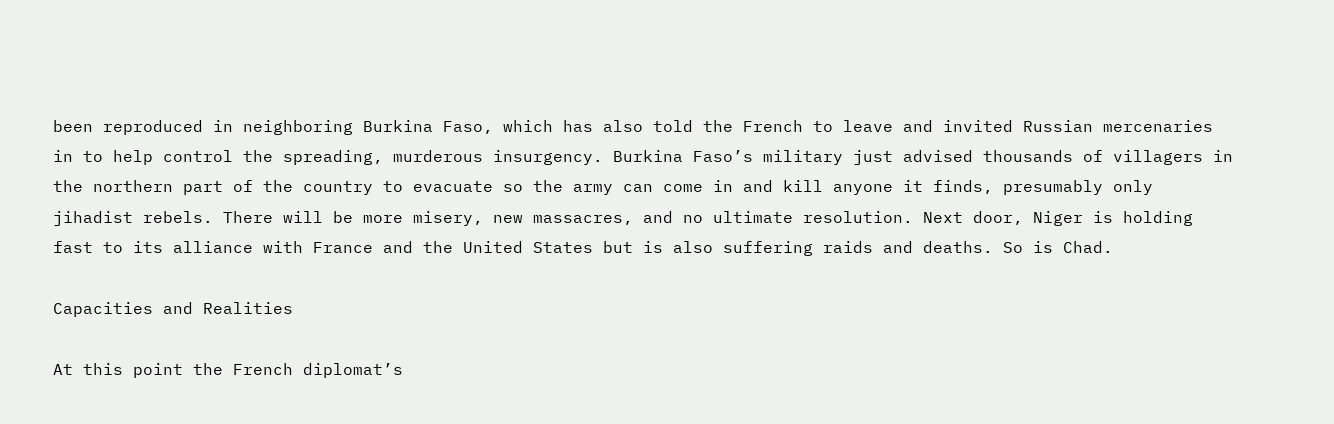been reproduced in neighboring Burkina Faso, which has also told the French to leave and invited Russian mercenaries in to help control the spreading, murderous insurgency. Burkina Faso’s military just advised thousands of villagers in the northern part of the country to evacuate so the army can come in and kill anyone it finds, presumably only jihadist rebels. There will be more misery, new massacres, and no ultimate resolution. Next door, Niger is holding fast to its alliance with France and the United States but is also suffering raids and deaths. So is Chad.

Capacities and Realities

At this point the French diplomat’s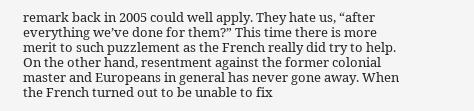remark back in 2005 could well apply. They hate us, “after everything we’ve done for them?” This time there is more merit to such puzzlement as the French really did try to help. On the other hand, resentment against the former colonial master and Europeans in general has never gone away. When the French turned out to be unable to fix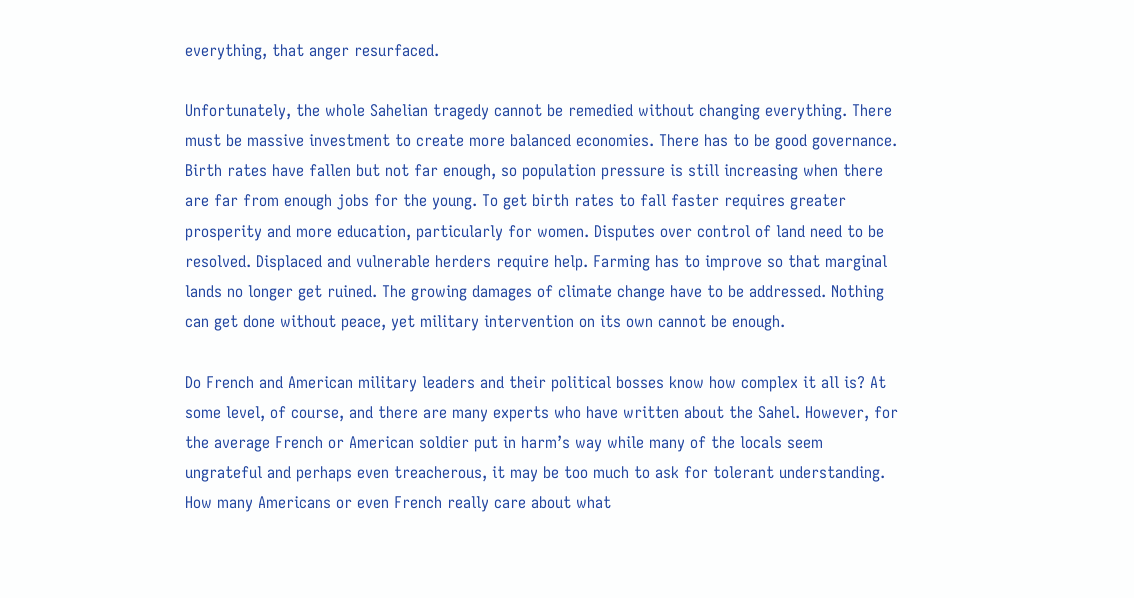everything, that anger resurfaced.

Unfortunately, the whole Sahelian tragedy cannot be remedied without changing everything. There must be massive investment to create more balanced economies. There has to be good governance. Birth rates have fallen but not far enough, so population pressure is still increasing when there are far from enough jobs for the young. To get birth rates to fall faster requires greater prosperity and more education, particularly for women. Disputes over control of land need to be resolved. Displaced and vulnerable herders require help. Farming has to improve so that marginal lands no longer get ruined. The growing damages of climate change have to be addressed. Nothing can get done without peace, yet military intervention on its own cannot be enough.

Do French and American military leaders and their political bosses know how complex it all is? At some level, of course, and there are many experts who have written about the Sahel. However, for the average French or American soldier put in harm’s way while many of the locals seem ungrateful and perhaps even treacherous, it may be too much to ask for tolerant understanding. How many Americans or even French really care about what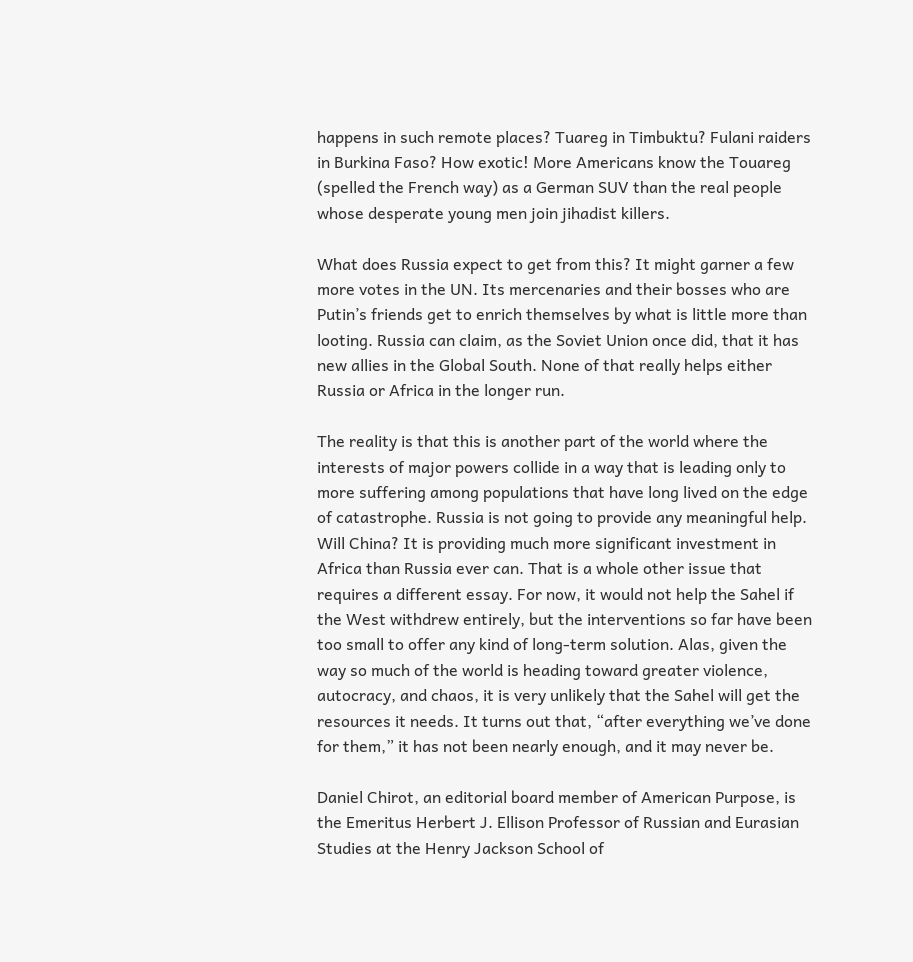happens in such remote places? Tuareg in Timbuktu? Fulani raiders in Burkina Faso? How exotic! More Americans know the Touareg (spelled the French way) as a German SUV than the real people whose desperate young men join jihadist killers.

What does Russia expect to get from this? It might garner a few more votes in the UN. Its mercenaries and their bosses who are Putin’s friends get to enrich themselves by what is little more than looting. Russia can claim, as the Soviet Union once did, that it has new allies in the Global South. None of that really helps either Russia or Africa in the longer run.

The reality is that this is another part of the world where the interests of major powers collide in a way that is leading only to more suffering among populations that have long lived on the edge of catastrophe. Russia is not going to provide any meaningful help. Will China? It is providing much more significant investment in Africa than Russia ever can. That is a whole other issue that requires a different essay. For now, it would not help the Sahel if the West withdrew entirely, but the interventions so far have been too small to offer any kind of long-term solution. Alas, given the way so much of the world is heading toward greater violence, autocracy, and chaos, it is very unlikely that the Sahel will get the resources it needs. It turns out that, “after everything we’ve done for them,” it has not been nearly enough, and it may never be.

Daniel Chirot, an editorial board member of American Purpose, is the Emeritus Herbert J. Ellison Professor of Russian and Eurasian Studies at the Henry Jackson School of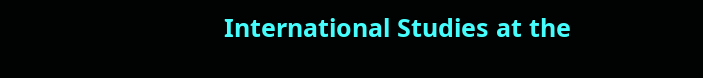International Studies at the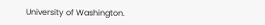University of Washington.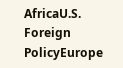AfricaU.S. Foreign PolicyEurope